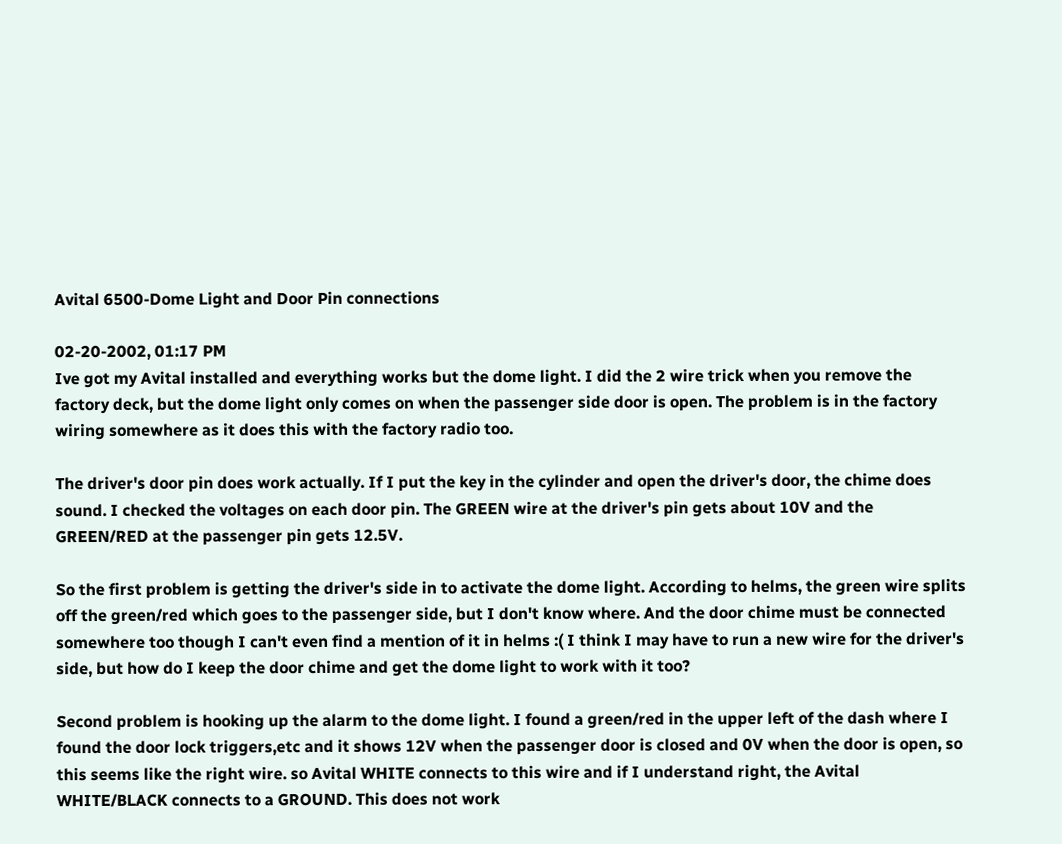Avital 6500-Dome Light and Door Pin connections

02-20-2002, 01:17 PM
Ive got my Avital installed and everything works but the dome light. I did the 2 wire trick when you remove the factory deck, but the dome light only comes on when the passenger side door is open. The problem is in the factory wiring somewhere as it does this with the factory radio too.

The driver's door pin does work actually. If I put the key in the cylinder and open the driver's door, the chime does sound. I checked the voltages on each door pin. The GREEN wire at the driver's pin gets about 10V and the GREEN/RED at the passenger pin gets 12.5V.

So the first problem is getting the driver's side in to activate the dome light. According to helms, the green wire splits off the green/red which goes to the passenger side, but I don't know where. And the door chime must be connected somewhere too though I can't even find a mention of it in helms :( I think I may have to run a new wire for the driver's side, but how do I keep the door chime and get the dome light to work with it too?

Second problem is hooking up the alarm to the dome light. I found a green/red in the upper left of the dash where I found the door lock triggers,etc and it shows 12V when the passenger door is closed and 0V when the door is open, so this seems like the right wire. so Avital WHITE connects to this wire and if I understand right, the Avital WHITE/BLACK connects to a GROUND. This does not work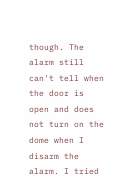though. The alarm still can't tell when the door is open and does not turn on the dome when I disarm the alarm. I tried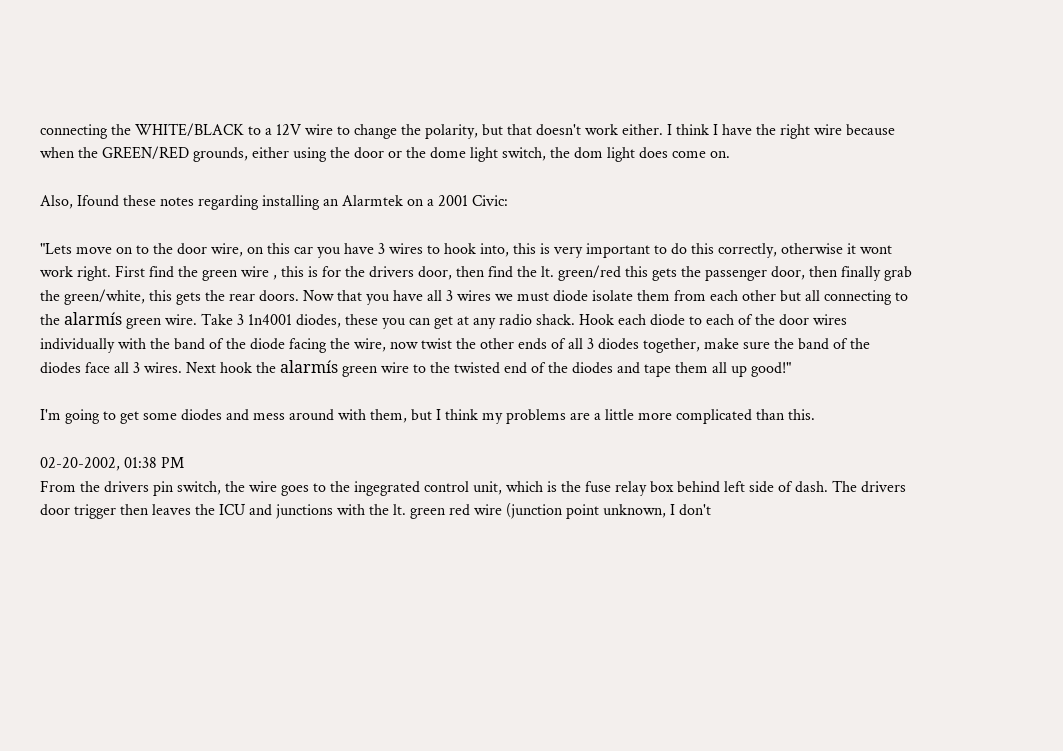connecting the WHITE/BLACK to a 12V wire to change the polarity, but that doesn't work either. I think I have the right wire because when the GREEN/RED grounds, either using the door or the dome light switch, the dom light does come on.

Also, Ifound these notes regarding installing an Alarmtek on a 2001 Civic:

"Lets move on to the door wire, on this car you have 3 wires to hook into, this is very important to do this correctly, otherwise it wont work right. First find the green wire , this is for the drivers door, then find the lt. green/red this gets the passenger door, then finally grab the green/white, this gets the rear doors. Now that you have all 3 wires we must diode isolate them from each other but all connecting to the alarmís green wire. Take 3 1n4001 diodes, these you can get at any radio shack. Hook each diode to each of the door wires individually with the band of the diode facing the wire, now twist the other ends of all 3 diodes together, make sure the band of the diodes face all 3 wires. Next hook the alarmís green wire to the twisted end of the diodes and tape them all up good!"

I'm going to get some diodes and mess around with them, but I think my problems are a little more complicated than this.

02-20-2002, 01:38 PM
From the drivers pin switch, the wire goes to the ingegrated control unit, which is the fuse relay box behind left side of dash. The drivers door trigger then leaves the ICU and junctions with the lt. green red wire (junction point unknown, I don't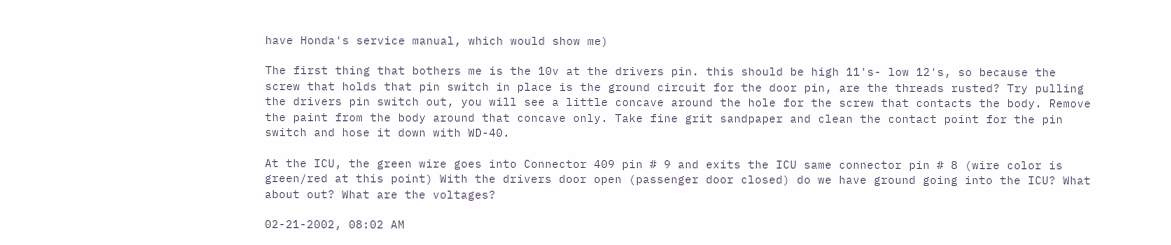have Honda's service manual, which would show me)

The first thing that bothers me is the 10v at the drivers pin. this should be high 11's- low 12's, so because the screw that holds that pin switch in place is the ground circuit for the door pin, are the threads rusted? Try pulling the drivers pin switch out, you will see a little concave around the hole for the screw that contacts the body. Remove the paint from the body around that concave only. Take fine grit sandpaper and clean the contact point for the pin switch and hose it down with WD-40.

At the ICU, the green wire goes into Connector 409 pin # 9 and exits the ICU same connector pin # 8 (wire color is green/red at this point) With the drivers door open (passenger door closed) do we have ground going into the ICU? What about out? What are the voltages?

02-21-2002, 08:02 AM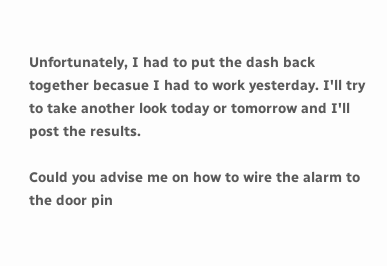Unfortunately, I had to put the dash back together becasue I had to work yesterday. I'll try to take another look today or tomorrow and I'll post the results.

Could you advise me on how to wire the alarm to the door pin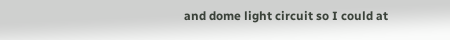and dome light circuit so I could at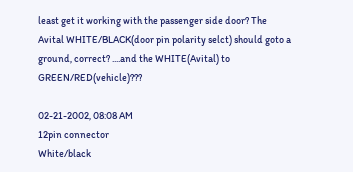least get it working with the passenger side door? The Avital WHITE/BLACK(door pin polarity selct) should goto a ground, correct? ....and the WHITE(Avital) to GREEN/RED(vehicle)???

02-21-2002, 08:08 AM
12pin connector
White/black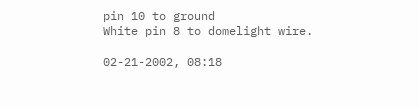pin 10 to ground
White pin 8 to domelight wire.

02-21-2002, 08:18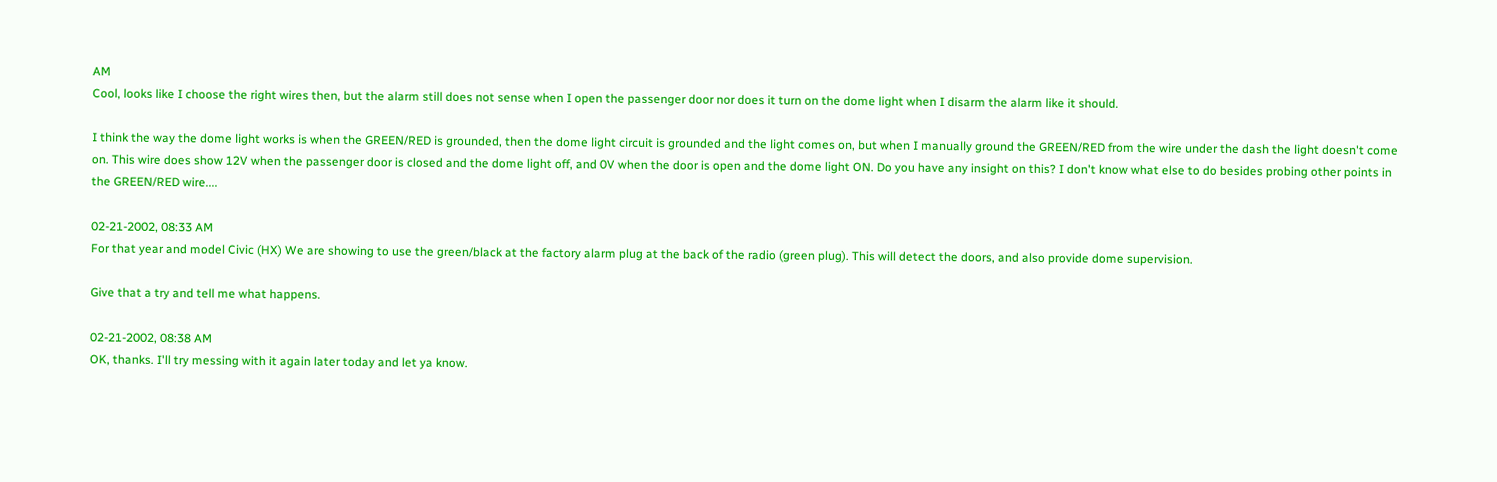AM
Cool, looks like I choose the right wires then, but the alarm still does not sense when I open the passenger door nor does it turn on the dome light when I disarm the alarm like it should.

I think the way the dome light works is when the GREEN/RED is grounded, then the dome light circuit is grounded and the light comes on, but when I manually ground the GREEN/RED from the wire under the dash the light doesn't come on. This wire does show 12V when the passenger door is closed and the dome light off, and 0V when the door is open and the dome light ON. Do you have any insight on this? I don't know what else to do besides probing other points in the GREEN/RED wire....

02-21-2002, 08:33 AM
For that year and model Civic (HX) We are showing to use the green/black at the factory alarm plug at the back of the radio (green plug). This will detect the doors, and also provide dome supervision.

Give that a try and tell me what happens.

02-21-2002, 08:38 AM
OK, thanks. I'll try messing with it again later today and let ya know.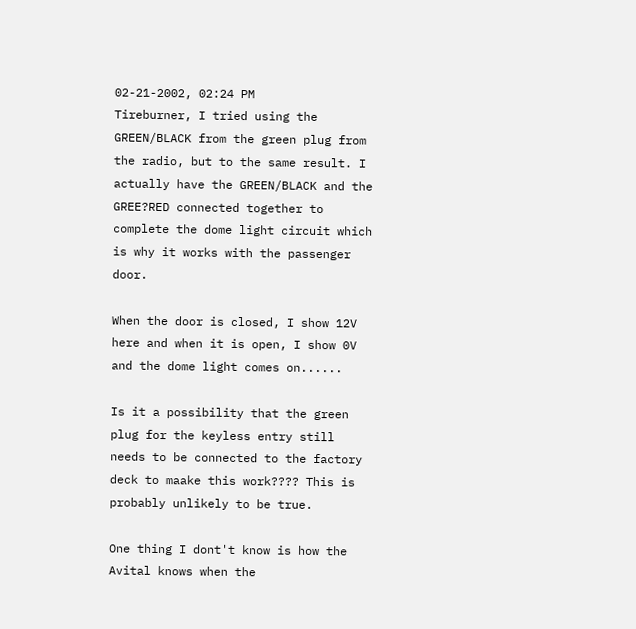02-21-2002, 02:24 PM
Tireburner, I tried using the GREEN/BLACK from the green plug from the radio, but to the same result. I actually have the GREEN/BLACK and the GREE?RED connected together to complete the dome light circuit which is why it works with the passenger door.

When the door is closed, I show 12V here and when it is open, I show 0V and the dome light comes on......

Is it a possibility that the green plug for the keyless entry still needs to be connected to the factory deck to maake this work???? This is probably unlikely to be true.

One thing I dont't know is how the Avital knows when the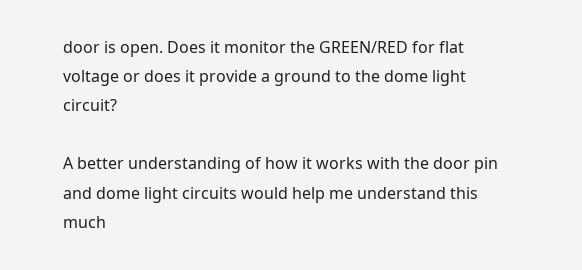door is open. Does it monitor the GREEN/RED for flat voltage or does it provide a ground to the dome light circuit?

A better understanding of how it works with the door pin and dome light circuits would help me understand this much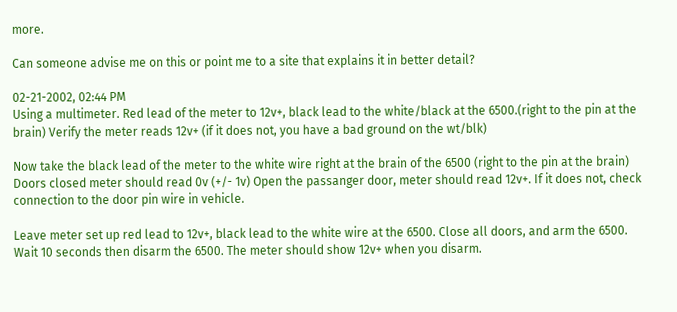more.

Can someone advise me on this or point me to a site that explains it in better detail?

02-21-2002, 02:44 PM
Using a multimeter. Red lead of the meter to 12v+, black lead to the white/black at the 6500.(right to the pin at the brain) Verify the meter reads 12v+ (if it does not, you have a bad ground on the wt/blk)

Now take the black lead of the meter to the white wire right at the brain of the 6500 (right to the pin at the brain) Doors closed meter should read 0v (+/- 1v) Open the passanger door, meter should read 12v+. If it does not, check connection to the door pin wire in vehicle.

Leave meter set up red lead to 12v+, black lead to the white wire at the 6500. Close all doors, and arm the 6500. Wait 10 seconds then disarm the 6500. The meter should show 12v+ when you disarm.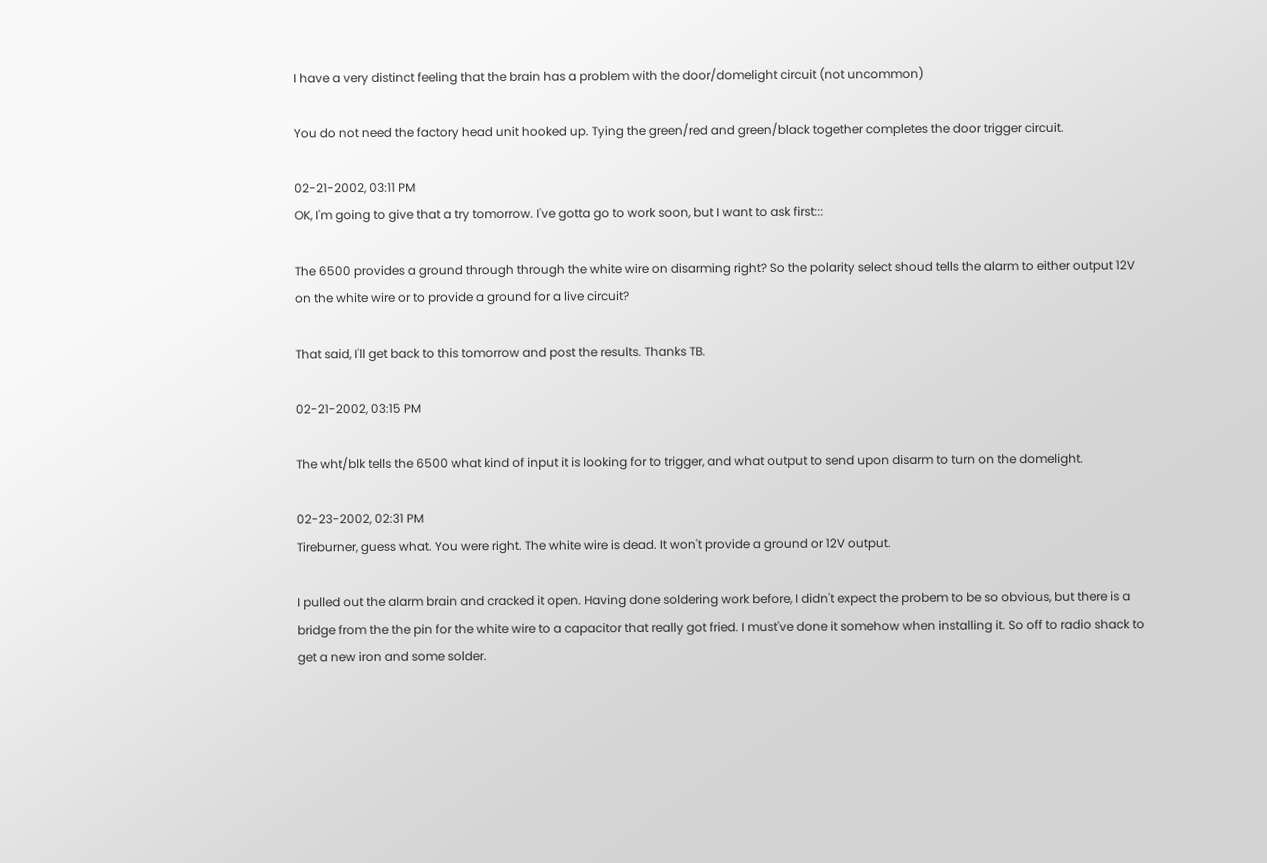I have a very distinct feeling that the brain has a problem with the door/domelight circuit (not uncommon)

You do not need the factory head unit hooked up. Tying the green/red and green/black together completes the door trigger circuit.

02-21-2002, 03:11 PM
OK, I'm going to give that a try tomorrow. I've gotta go to work soon, but I want to ask first:::

The 6500 provides a ground through through the white wire on disarming right? So the polarity select shoud tells the alarm to either output 12V on the white wire or to provide a ground for a live circuit?

That said, I'll get back to this tomorrow and post the results. Thanks TB.

02-21-2002, 03:15 PM

The wht/blk tells the 6500 what kind of input it is looking for to trigger, and what output to send upon disarm to turn on the domelight.

02-23-2002, 02:31 PM
Tireburner, guess what. You were right. The white wire is dead. It won't provide a ground or 12V output.

I pulled out the alarm brain and cracked it open. Having done soldering work before, I didn't expect the probem to be so obvious, but there is a bridge from the the pin for the white wire to a capacitor that really got fried. I must've done it somehow when installing it. So off to radio shack to get a new iron and some solder.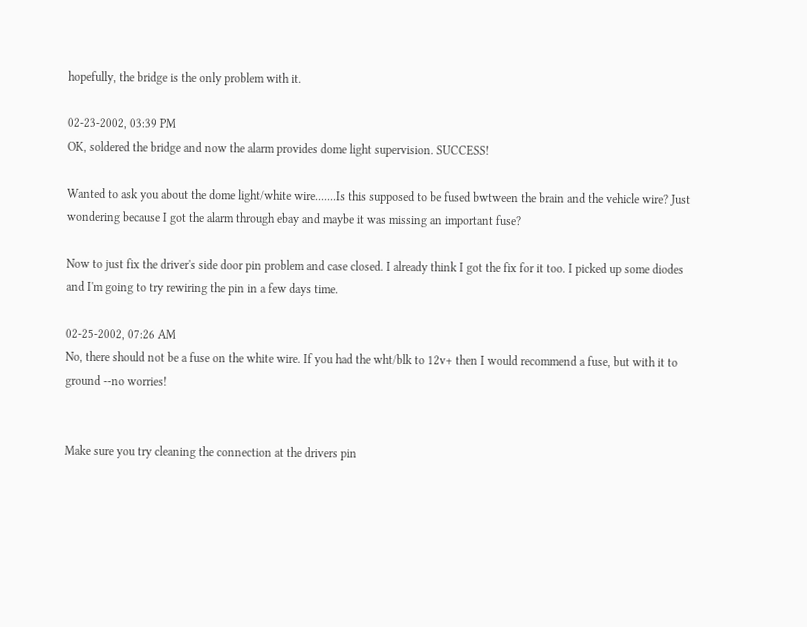hopefully, the bridge is the only problem with it.

02-23-2002, 03:39 PM
OK, soldered the bridge and now the alarm provides dome light supervision. SUCCESS!

Wanted to ask you about the dome light/white wire.......Is this supposed to be fused bwtween the brain and the vehicle wire? Just wondering because I got the alarm through ebay and maybe it was missing an important fuse?

Now to just fix the driver's side door pin problem and case closed. I already think I got the fix for it too. I picked up some diodes and I'm going to try rewiring the pin in a few days time.

02-25-2002, 07:26 AM
No, there should not be a fuse on the white wire. If you had the wht/blk to 12v+ then I would recommend a fuse, but with it to ground --no worries!


Make sure you try cleaning the connection at the drivers pin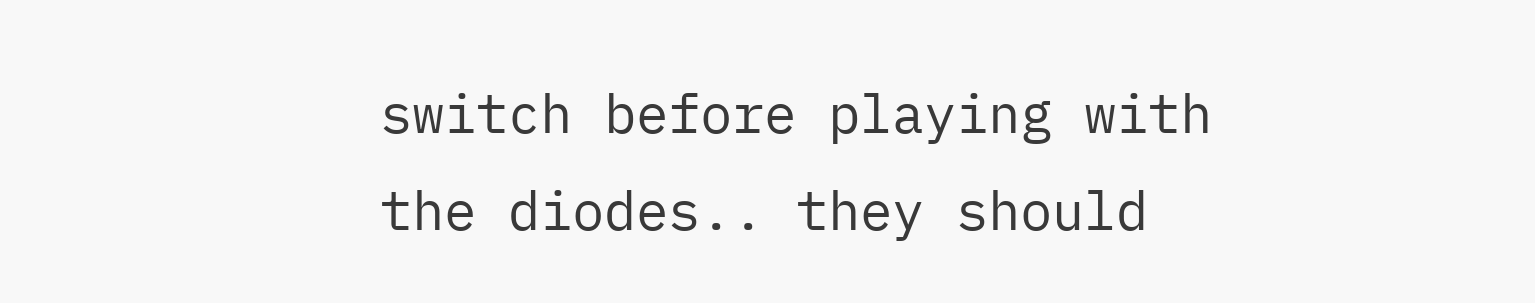switch before playing with the diodes.. they should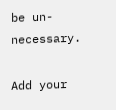be un-necessary.

Add your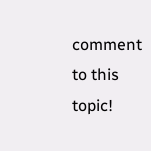comment to this topic!